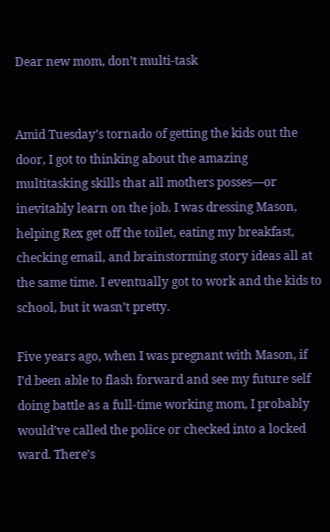Dear new mom, don’t multi-task


Amid Tuesday’s tornado of getting the kids out the door, I got to thinking about the amazing multitasking skills that all mothers posses—or inevitably learn on the job. I was dressing Mason, helping Rex get off the toilet, eating my breakfast, checking email, and brainstorming story ideas all at the same time. I eventually got to work and the kids to school, but it wasn’t pretty.

Five years ago, when I was pregnant with Mason, if I’d been able to flash forward and see my future self doing battle as a full-time working mom, I probably would’ve called the police or checked into a locked ward. There’s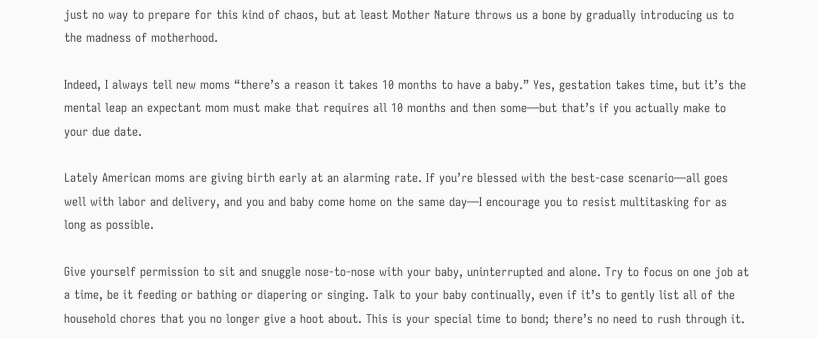just no way to prepare for this kind of chaos, but at least Mother Nature throws us a bone by gradually introducing us to the madness of motherhood.

Indeed, I always tell new moms “there’s a reason it takes 10 months to have a baby.” Yes, gestation takes time, but it’s the mental leap an expectant mom must make that requires all 10 months and then some—but that’s if you actually make to your due date.

Lately American moms are giving birth early at an alarming rate. If you’re blessed with the best-case scenario—all goes well with labor and delivery, and you and baby come home on the same day—I encourage you to resist multitasking for as long as possible.

Give yourself permission to sit and snuggle nose-to-nose with your baby, uninterrupted and alone. Try to focus on one job at a time, be it feeding or bathing or diapering or singing. Talk to your baby continually, even if it’s to gently list all of the household chores that you no longer give a hoot about. This is your special time to bond; there’s no need to rush through it.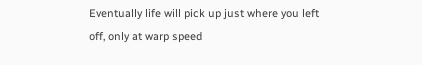Eventually life will pick up just where you left off, only at warp speed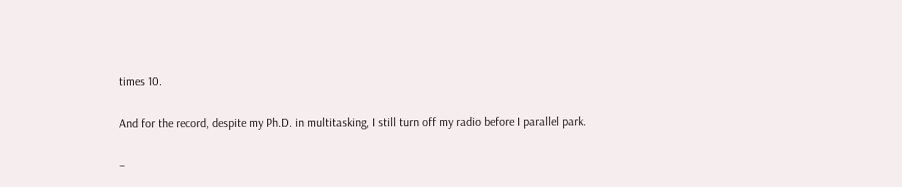times 10.

And for the record, despite my Ph.D. in multitasking, I still turn off my radio before I parallel park.

–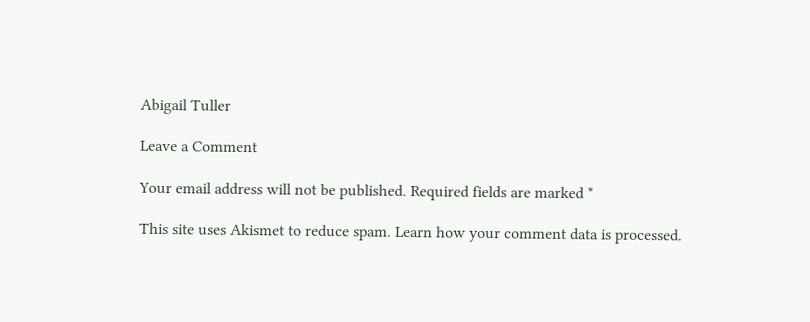Abigail Tuller

Leave a Comment

Your email address will not be published. Required fields are marked *

This site uses Akismet to reduce spam. Learn how your comment data is processed.